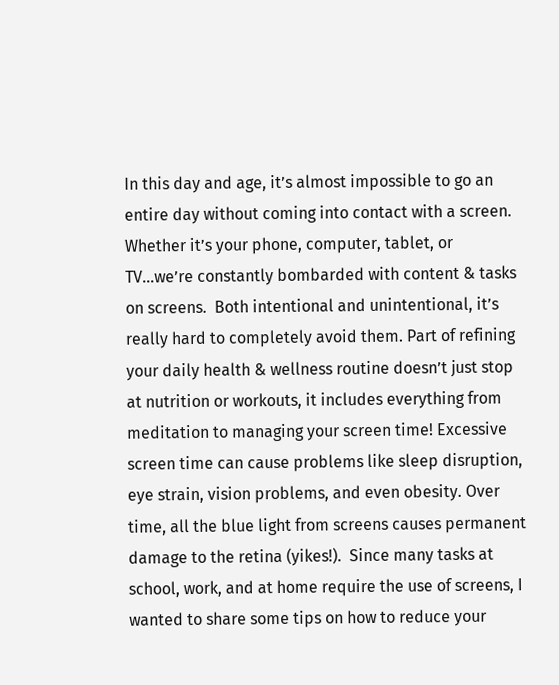In this day and age, it’s almost impossible to go an entire day without coming into contact with a screen.  Whether it’s your phone, computer, tablet, or TV…we’re constantly bombarded with content & tasks on screens.  Both intentional and unintentional, it’s really hard to completely avoid them. Part of refining your daily health & wellness routine doesn’t just stop at nutrition or workouts, it includes everything from meditation to managing your screen time! Excessive screen time can cause problems like sleep disruption, eye strain, vision problems, and even obesity. Over time, all the blue light from screens causes permanent damage to the retina (yikes!).  Since many tasks at school, work, and at home require the use of screens, I wanted to share some tips on how to reduce your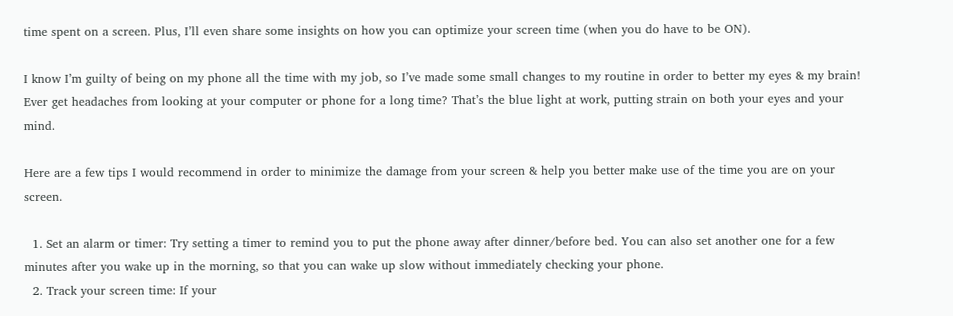time spent on a screen. Plus, I’ll even share some insights on how you can optimize your screen time (when you do have to be ON).

I know I’m guilty of being on my phone all the time with my job, so I’ve made some small changes to my routine in order to better my eyes & my brain! Ever get headaches from looking at your computer or phone for a long time? That’s the blue light at work, putting strain on both your eyes and your mind.

Here are a few tips I would recommend in order to minimize the damage from your screen & help you better make use of the time you are on your screen.

  1. Set an alarm or timer: Try setting a timer to remind you to put the phone away after dinner/before bed. You can also set another one for a few minutes after you wake up in the morning, so that you can wake up slow without immediately checking your phone.
  2. Track your screen time: If your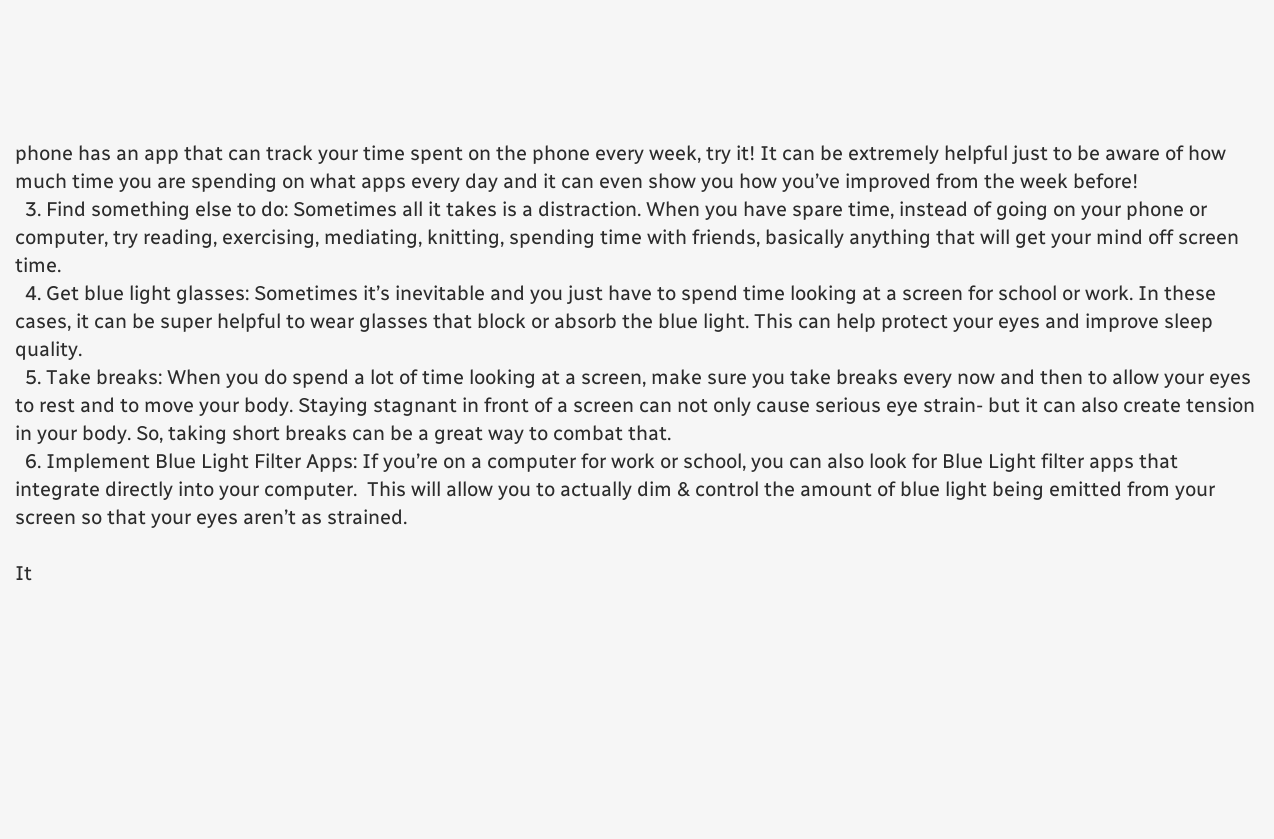phone has an app that can track your time spent on the phone every week, try it! It can be extremely helpful just to be aware of how much time you are spending on what apps every day and it can even show you how you’ve improved from the week before!
  3. Find something else to do: Sometimes all it takes is a distraction. When you have spare time, instead of going on your phone or computer, try reading, exercising, mediating, knitting, spending time with friends, basically anything that will get your mind off screen time.
  4. Get blue light glasses: Sometimes it’s inevitable and you just have to spend time looking at a screen for school or work. In these cases, it can be super helpful to wear glasses that block or absorb the blue light. This can help protect your eyes and improve sleep quality.
  5. Take breaks: When you do spend a lot of time looking at a screen, make sure you take breaks every now and then to allow your eyes to rest and to move your body. Staying stagnant in front of a screen can not only cause serious eye strain- but it can also create tension in your body. So, taking short breaks can be a great way to combat that.
  6. Implement Blue Light Filter Apps: If you’re on a computer for work or school, you can also look for Blue Light filter apps that integrate directly into your computer.  This will allow you to actually dim & control the amount of blue light being emitted from your screen so that your eyes aren’t as strained.

It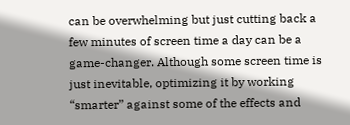can be overwhelming but just cutting back a few minutes of screen time a day can be a game-changer. Although some screen time is just inevitable, optimizing it by working “smarter” against some of the effects and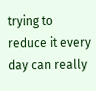trying to reduce it every day can really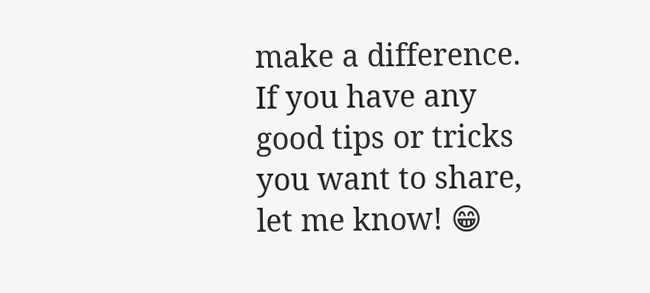make a difference. If you have any good tips or tricks you want to share, let me know! 😁